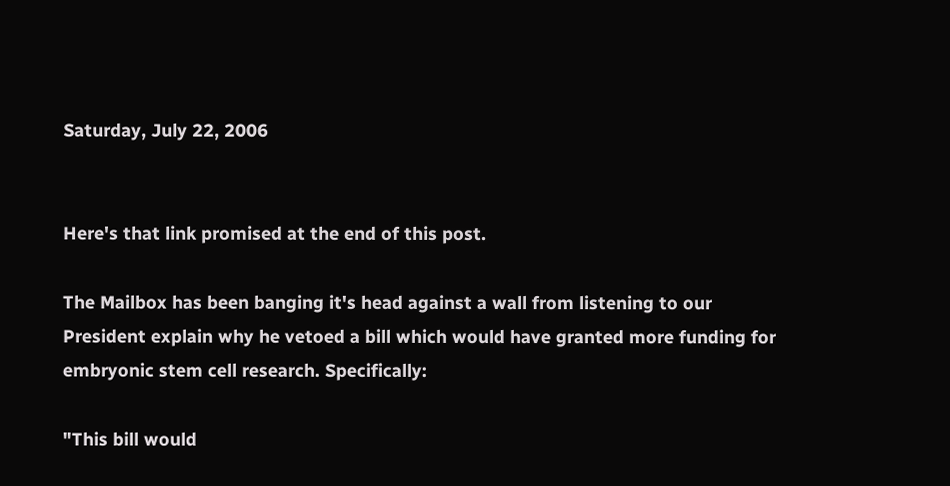Saturday, July 22, 2006


Here's that link promised at the end of this post.

The Mailbox has been banging it's head against a wall from listening to our President explain why he vetoed a bill which would have granted more funding for embryonic stem cell research. Specifically:

"This bill would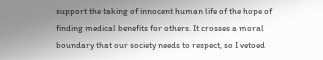support the taking of innocent human life of the hope of finding medical benefits for others. It crosses a moral boundary that our society needs to respect, so I vetoed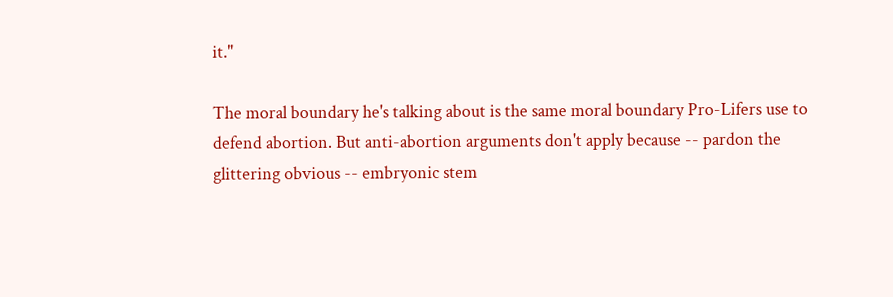it."

The moral boundary he's talking about is the same moral boundary Pro-Lifers use to defend abortion. But anti-abortion arguments don't apply because -- pardon the glittering obvious -- embryonic stem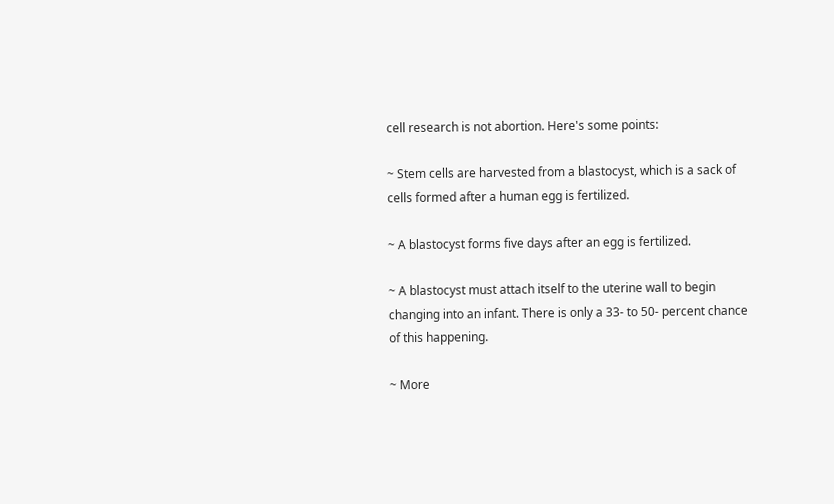cell research is not abortion. Here's some points:

~ Stem cells are harvested from a blastocyst, which is a sack of cells formed after a human egg is fertilized.

~ A blastocyst forms five days after an egg is fertilized.

~ A blastocyst must attach itself to the uterine wall to begin changing into an infant. There is only a 33- to 50- percent chance of this happening.

~ More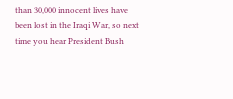than 30,000 innocent lives have been lost in the Iraqi War, so next time you hear President Bush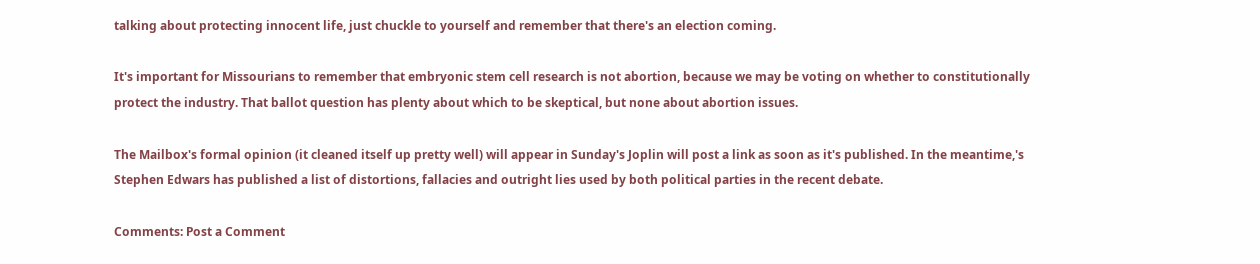talking about protecting innocent life, just chuckle to yourself and remember that there's an election coming.

It's important for Missourians to remember that embryonic stem cell research is not abortion, because we may be voting on whether to constitutionally protect the industry. That ballot question has plenty about which to be skeptical, but none about abortion issues.

The Mailbox's formal opinion (it cleaned itself up pretty well) will appear in Sunday's Joplin will post a link as soon as it's published. In the meantime,'s Stephen Edwars has published a list of distortions, fallacies and outright lies used by both political parties in the recent debate.

Comments: Post a Comment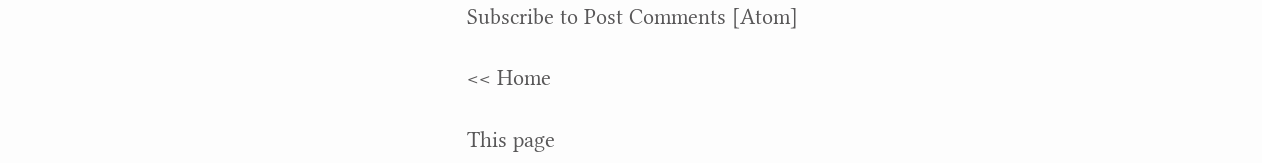Subscribe to Post Comments [Atom]

<< Home

This page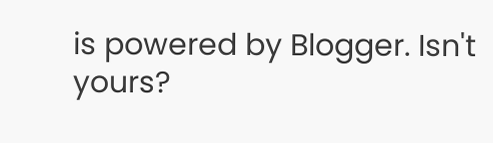is powered by Blogger. Isn't yours?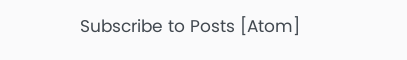Subscribe to Posts [Atom]